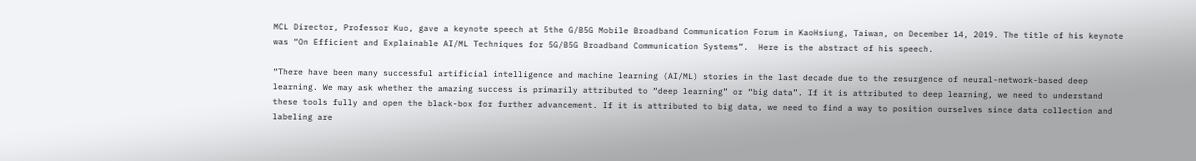MCL Director, Professor Kuo, gave a keynote speech at 5the G/B5G Mobile Broadband Communication Forum in KaoHsiung, Taiwan, on December 14, 2019. The title of his keynote was “On Efficient and Explainable AI/ML Techniques for 5G/B5G Broadband Communication Systems”.  Here is the abstract of his speech.

“There have been many successful artificial intelligence and machine learning (AI/ML) stories in the last decade due to the resurgence of neural-network-based deep learning. We may ask whether the amazing success is primarily attributed to “deep learning” or “big data”. If it is attributed to deep learning, we need to understand these tools fully and open the black-box for further advancement. If it is attributed to big data, we need to find a way to position ourselves since data collection and labeling are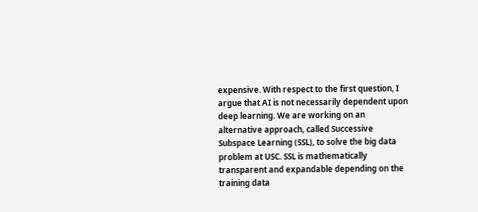expensive. With respect to the first question, I argue that AI is not necessarily dependent upon deep learning. We are working on an alternative approach, called Successive Subspace Learning (SSL), to solve the big data problem at USC. SSL is mathematically transparent and expandable depending on the training data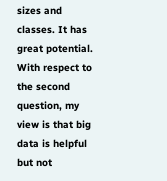sizes and classes. It has great potential. With respect to the second question, my view is that big data is helpful but not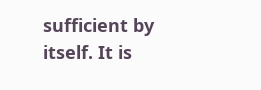sufficient by itself. It is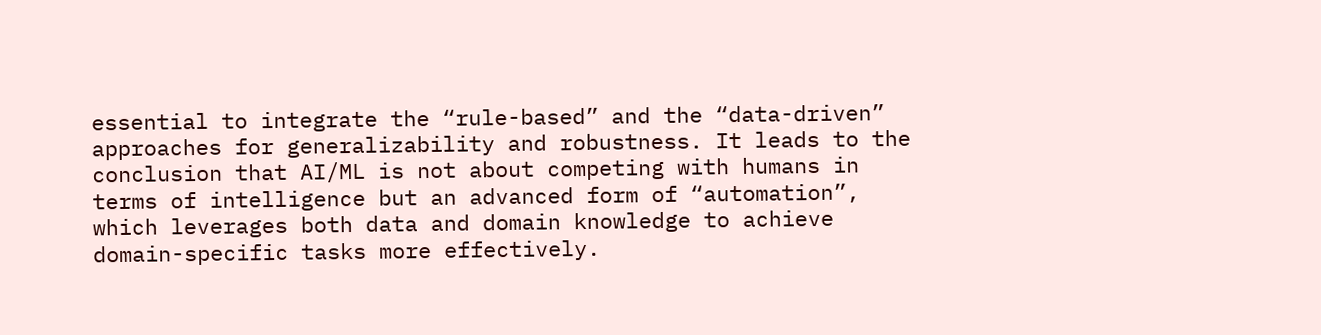essential to integrate the “rule-based” and the “data-driven” approaches for generalizability and robustness. It leads to the conclusion that AI/ML is not about competing with humans in terms of intelligence but an advanced form of “automation”, which leverages both data and domain knowledge to achieve domain-specific tasks more effectively.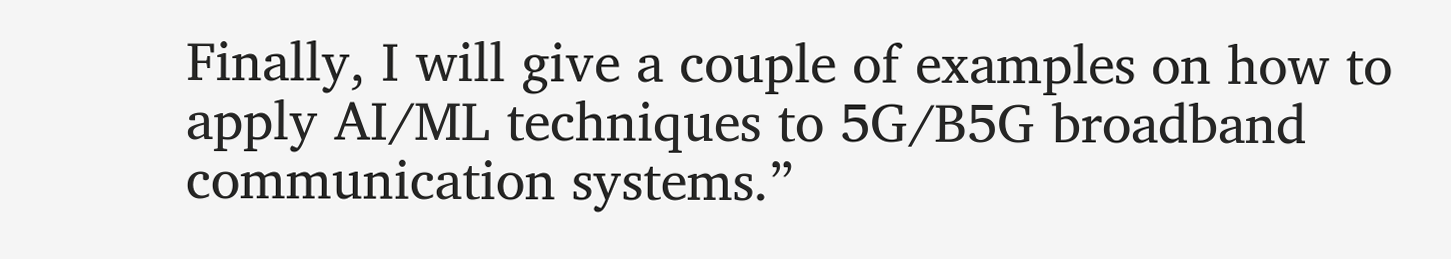Finally, I will give a couple of examples on how to apply AI/ML techniques to 5G/B5G broadband communication systems.”